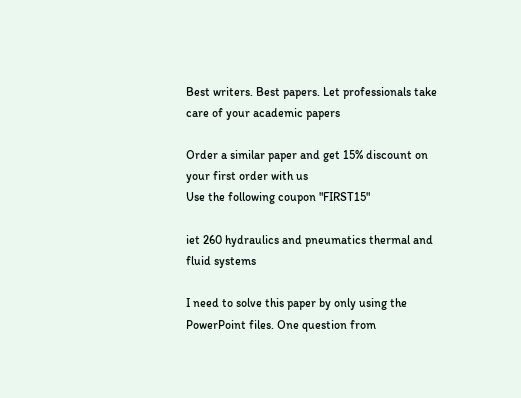Best writers. Best papers. Let professionals take care of your academic papers

Order a similar paper and get 15% discount on your first order with us
Use the following coupon "FIRST15"

iet 260 hydraulics and pneumatics thermal and fluid systems

I need to solve this paper by only using the PowerPoint files. One question from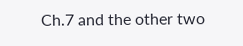Ch.7 and the other two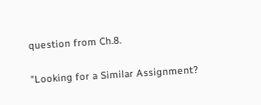question from Ch.8.

"Looking for a Similar Assignment?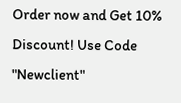Order now and Get 10% Discount! Use Code "Newclient"